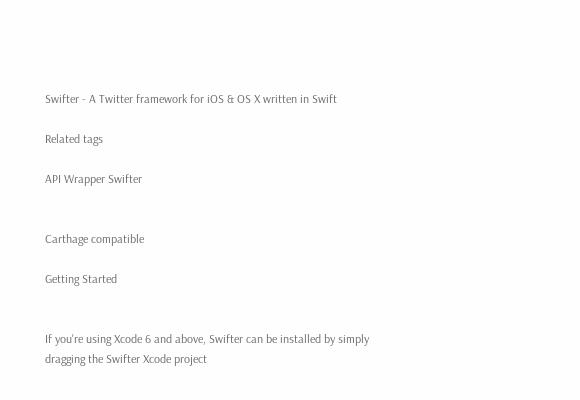Swifter - A Twitter framework for iOS & OS X written in Swift

Related tags

API Wrapper Swifter


Carthage compatible

Getting Started


If you're using Xcode 6 and above, Swifter can be installed by simply dragging the Swifter Xcode project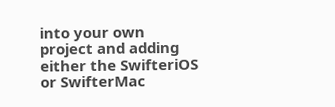into your own project and adding either the SwifteriOS or SwifterMac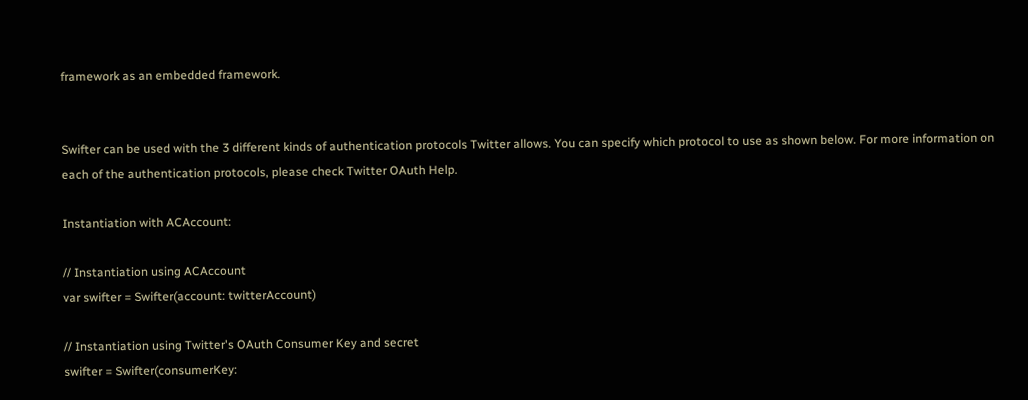framework as an embedded framework.


Swifter can be used with the 3 different kinds of authentication protocols Twitter allows. You can specify which protocol to use as shown below. For more information on each of the authentication protocols, please check Twitter OAuth Help.

Instantiation with ACAccount:

// Instantiation using ACAccount
var swifter = Swifter(account: twitterAccount)

// Instantiation using Twitter's OAuth Consumer Key and secret
swifter = Swifter(consumerKey: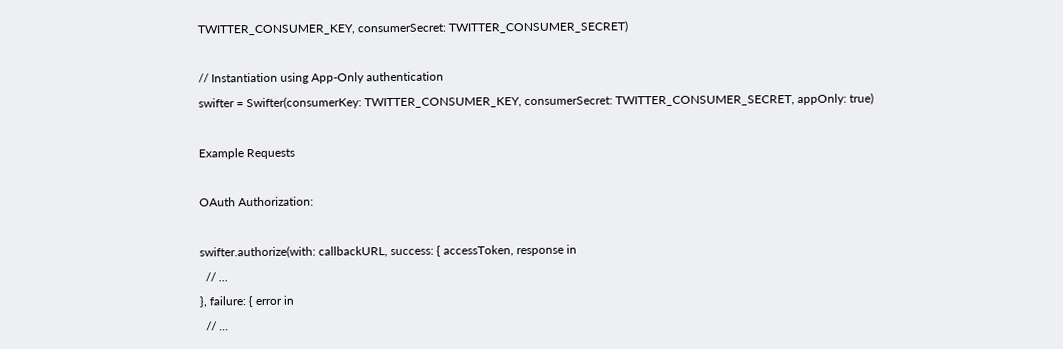TWITTER_CONSUMER_KEY, consumerSecret: TWITTER_CONSUMER_SECRET)

// Instantiation using App-Only authentication
swifter = Swifter(consumerKey: TWITTER_CONSUMER_KEY, consumerSecret: TWITTER_CONSUMER_SECRET, appOnly: true)

Example Requests

OAuth Authorization:

swifter.authorize(with: callbackURL, success: { accessToken, response in
  // ...
}, failure: { error in
  // ...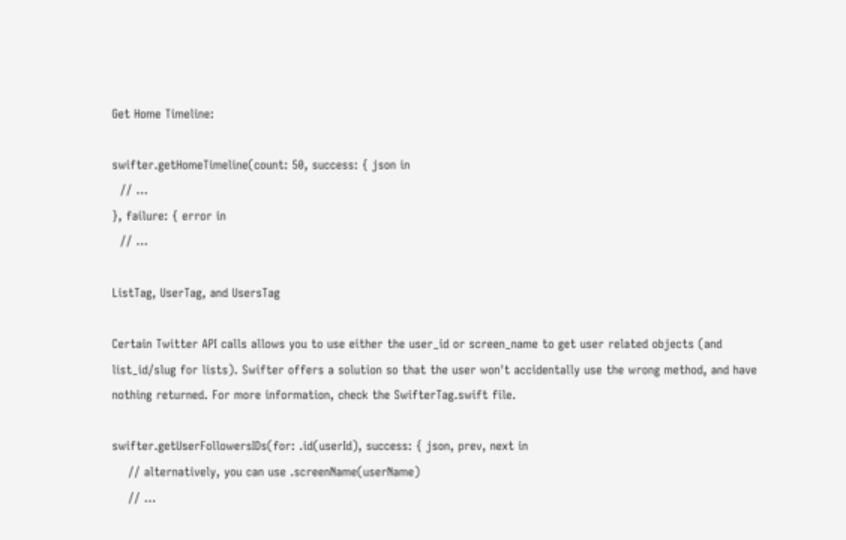Get Home Timeline:

swifter.getHomeTimeline(count: 50, success: { json in
  // ...
}, failure: { error in
  // ...

ListTag, UserTag, and UsersTag

Certain Twitter API calls allows you to use either the user_id or screen_name to get user related objects (and list_id/slug for lists). Swifter offers a solution so that the user won't accidentally use the wrong method, and have nothing returned. For more information, check the SwifterTag.swift file.

swifter.getUserFollowersIDs(for: .id(userId), success: { json, prev, next in
    // alternatively, you can use .screenName(userName)
    // ...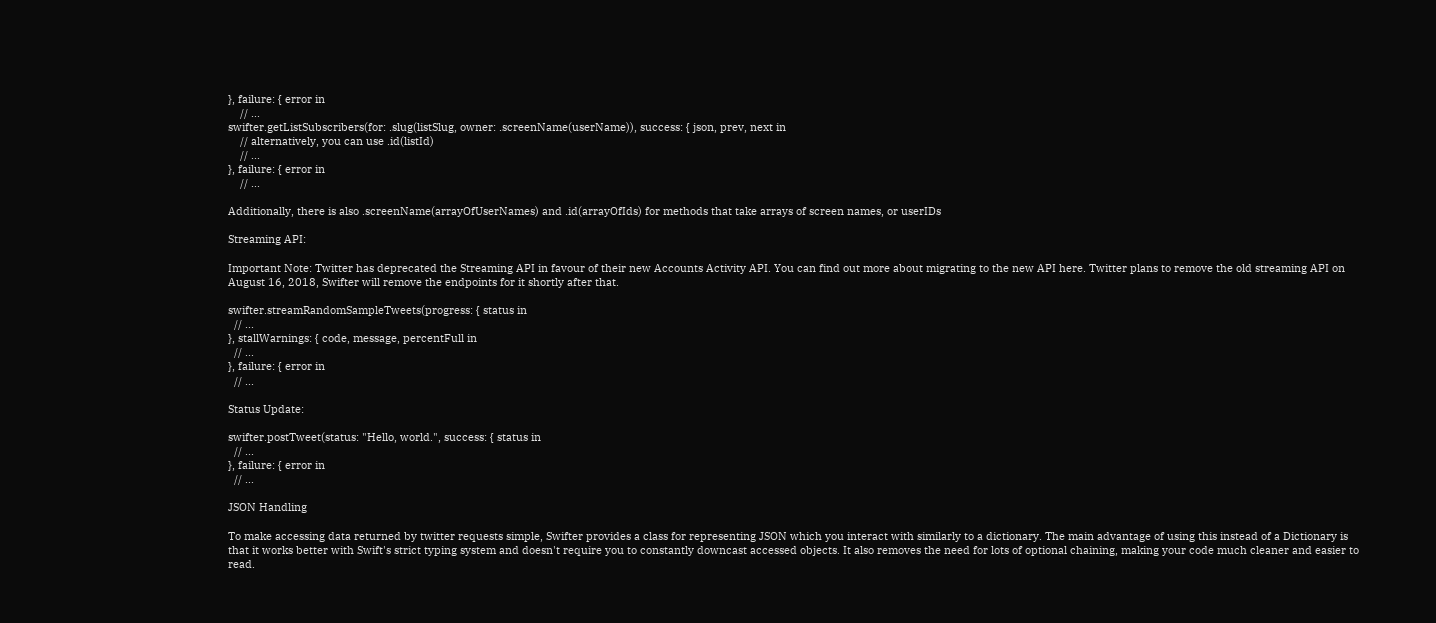}, failure: { error in
    // ...
swifter.getListSubscribers(for: .slug(listSlug, owner: .screenName(userName)), success: { json, prev, next in
    // alternatively, you can use .id(listId)
    // ...
}, failure: { error in
    // ...

Additionally, there is also .screenName(arrayOfUserNames) and .id(arrayOfIds) for methods that take arrays of screen names, or userIDs

Streaming API:

Important Note: Twitter has deprecated the Streaming API in favour of their new Accounts Activity API. You can find out more about migrating to the new API here. Twitter plans to remove the old streaming API on August 16, 2018, Swifter will remove the endpoints for it shortly after that.

swifter.streamRandomSampleTweets(progress: { status in
  // ...
}, stallWarnings: { code, message, percentFull in
  // ...
}, failure: { error in
  // ...

Status Update:

swifter.postTweet(status: "Hello, world.", success: { status in
  // ...
}, failure: { error in
  // ...

JSON Handling

To make accessing data returned by twitter requests simple, Swifter provides a class for representing JSON which you interact with similarly to a dictionary. The main advantage of using this instead of a Dictionary is that it works better with Swift's strict typing system and doesn't require you to constantly downcast accessed objects. It also removes the need for lots of optional chaining, making your code much cleaner and easier to read.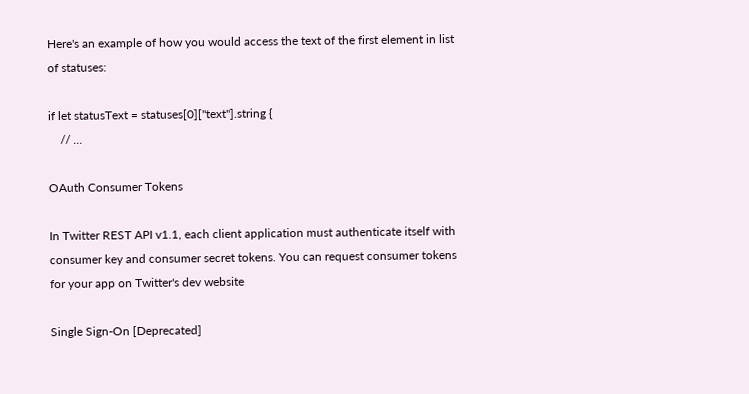Here's an example of how you would access the text of the first element in list of statuses:

if let statusText = statuses[0]["text"].string {
    // ...

OAuth Consumer Tokens

In Twitter REST API v1.1, each client application must authenticate itself with consumer key and consumer secret tokens. You can request consumer tokens for your app on Twitter's dev website

Single Sign-On [Deprecated]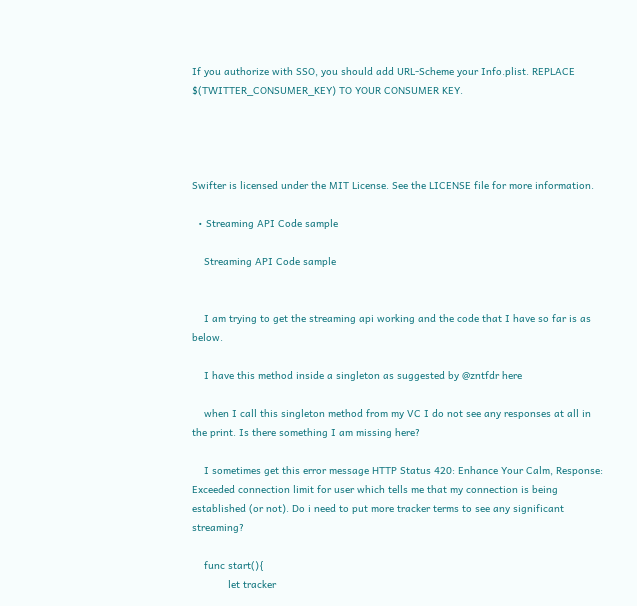If you authorize with SSO, you should add URL-Scheme your Info.plist. REPLACE $(TWITTER_CONSUMER_KEY) TO YOUR CONSUMER KEY.




Swifter is licensed under the MIT License. See the LICENSE file for more information.

  • Streaming API Code sample

    Streaming API Code sample


    I am trying to get the streaming api working and the code that I have so far is as below.

    I have this method inside a singleton as suggested by @zntfdr here

    when I call this singleton method from my VC I do not see any responses at all in the print. Is there something I am missing here?

    I sometimes get this error message HTTP Status 420: Enhance Your Calm, Response: Exceeded connection limit for user which tells me that my connection is being established (or not). Do i need to put more tracker terms to see any significant streaming?

    func start(){
            let tracker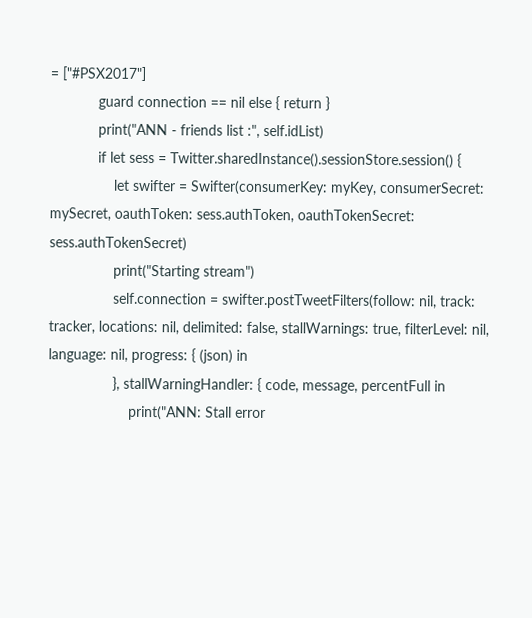= ["#PSX2017"]
            guard connection == nil else { return }
            print("ANN - friends list :", self.idList)
            if let sess = Twitter.sharedInstance().sessionStore.session() {
                let swifter = Swifter(consumerKey: myKey, consumerSecret: mySecret, oauthToken: sess.authToken, oauthTokenSecret: sess.authTokenSecret)
                print("Starting stream")
                self.connection = swifter.postTweetFilters(follow: nil, track: tracker, locations: nil, delimited: false, stallWarnings: true, filterLevel: nil, language: nil, progress: { (json) in
                }, stallWarningHandler: { code, message, percentFull in
                    print("ANN: Stall error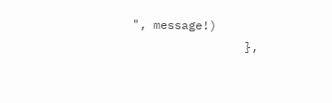", message!)
                },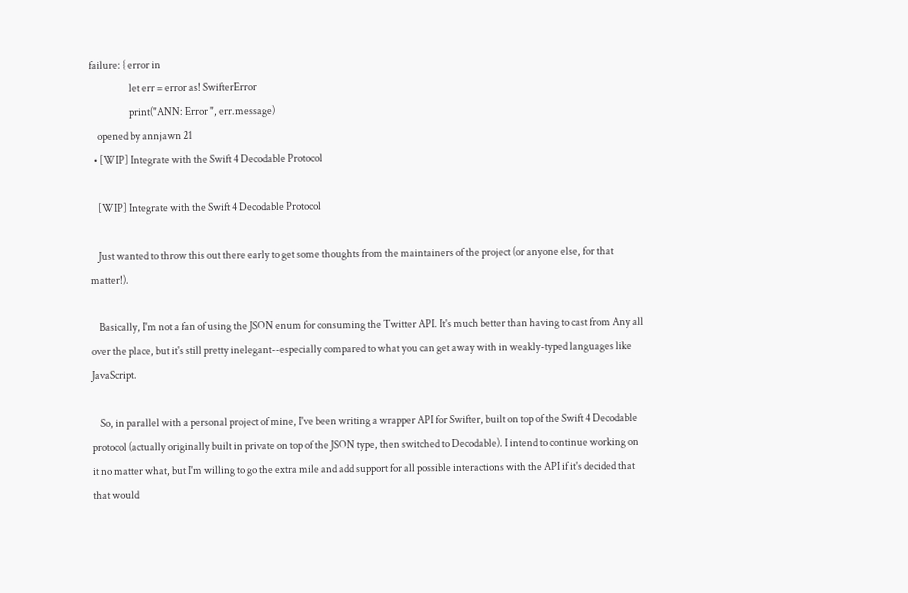failure: { error in
                    let err = error as! SwifterError
                    print("ANN: Error ", err.message)
    opened by annjawn 21
  • [WIP] Integrate with the Swift 4 Decodable Protocol

    [WIP] Integrate with the Swift 4 Decodable Protocol

    Just wanted to throw this out there early to get some thoughts from the maintainers of the project (or anyone else, for that matter!).

    Basically, I'm not a fan of using the JSON enum for consuming the Twitter API. It's much better than having to cast from Any all over the place, but it's still pretty inelegant--especially compared to what you can get away with in weakly-typed languages like JavaScript.

    So, in parallel with a personal project of mine, I've been writing a wrapper API for Swifter, built on top of the Swift 4 Decodable protocol (actually originally built in private on top of the JSON type, then switched to Decodable). I intend to continue working on it no matter what, but I'm willing to go the extra mile and add support for all possible interactions with the API if it's decided that that would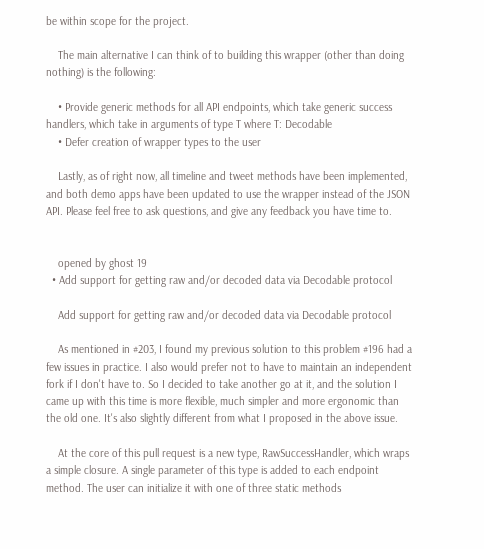be within scope for the project.

    The main alternative I can think of to building this wrapper (other than doing nothing) is the following:

    • Provide generic methods for all API endpoints, which take generic success handlers, which take in arguments of type T where T: Decodable
    • Defer creation of wrapper types to the user

    Lastly, as of right now, all timeline and tweet methods have been implemented, and both demo apps have been updated to use the wrapper instead of the JSON API. Please feel free to ask questions, and give any feedback you have time to.


    opened by ghost 19
  • Add support for getting raw and/or decoded data via Decodable protocol

    Add support for getting raw and/or decoded data via Decodable protocol

    As mentioned in #203, I found my previous solution to this problem #196 had a few issues in practice. I also would prefer not to have to maintain an independent fork if I don't have to. So I decided to take another go at it, and the solution I came up with this time is more flexible, much simpler and more ergonomic than the old one. It's also slightly different from what I proposed in the above issue.

    At the core of this pull request is a new type, RawSuccessHandler, which wraps a simple closure. A single parameter of this type is added to each endpoint method. The user can initialize it with one of three static methods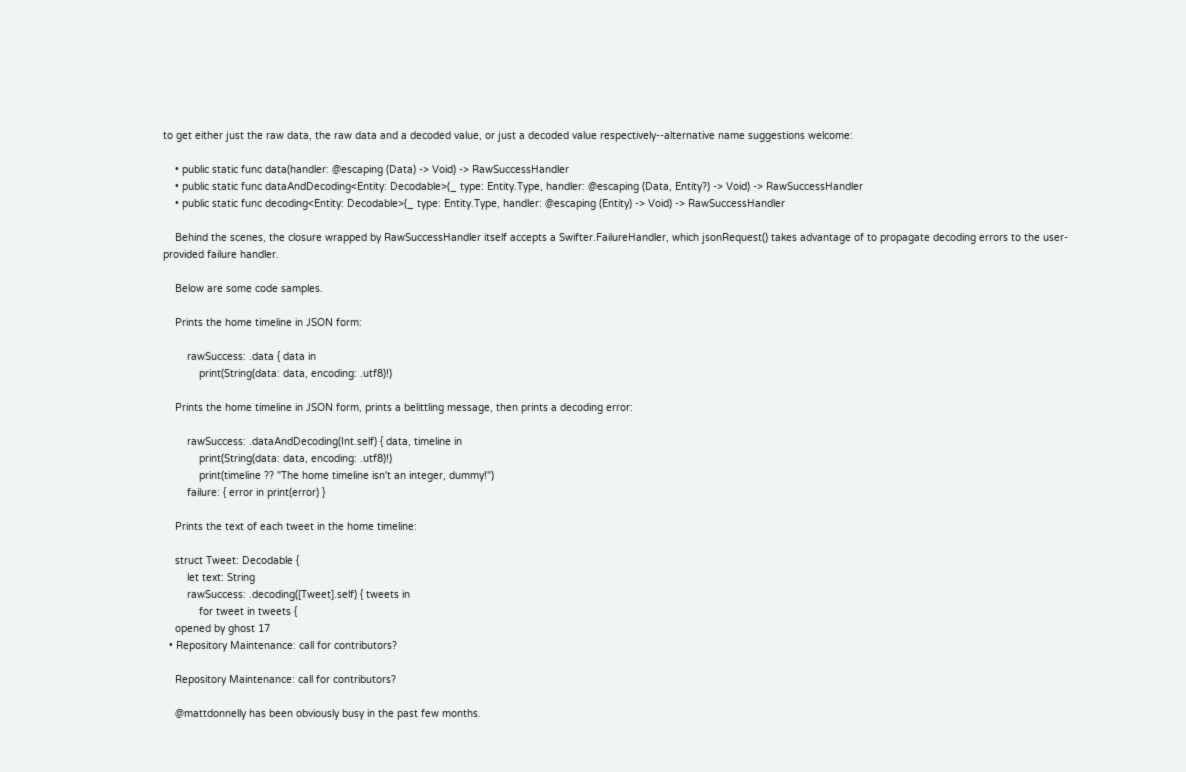to get either just the raw data, the raw data and a decoded value, or just a decoded value respectively--alternative name suggestions welcome:

    • public static func data(handler: @escaping (Data) -> Void) -> RawSuccessHandler
    • public static func dataAndDecoding<Entity: Decodable>(_ type: Entity.Type, handler: @escaping (Data, Entity?) -> Void) -> RawSuccessHandler
    • public static func decoding<Entity: Decodable>(_ type: Entity.Type, handler: @escaping (Entity) -> Void) -> RawSuccessHandler

    Behind the scenes, the closure wrapped by RawSuccessHandler itself accepts a Swifter.FailureHandler, which jsonRequest() takes advantage of to propagate decoding errors to the user-provided failure handler.

    Below are some code samples.

    Prints the home timeline in JSON form:

        rawSuccess: .data { data in
            print(String(data: data, encoding: .utf8)!)

    Prints the home timeline in JSON form, prints a belittling message, then prints a decoding error:

        rawSuccess: .dataAndDecoding(Int.self) { data, timeline in
            print(String(data: data, encoding: .utf8)!)
            print(timeline ?? "The home timeline isn't an integer, dummy!")
        failure: { error in print(error) }

    Prints the text of each tweet in the home timeline:

    struct Tweet: Decodable {
        let text: String
        rawSuccess: .decoding([Tweet].self) { tweets in
            for tweet in tweets {
    opened by ghost 17
  • Repository Maintenance: call for contributors?

    Repository Maintenance: call for contributors?

    @mattdonnelly has been obviously busy in the past few months.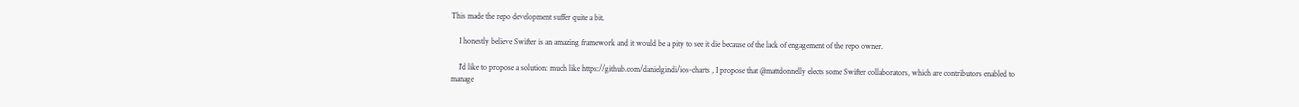This made the repo development suffer quite a bit.

    I honestly believe Swifter is an amazing framework and it would be a pity to see it die because of the lack of engagement of the repo owner.

    I'd like to propose a solution: much like https://github.com/danielgindi/ios-charts , I propose that @mattdonnelly elects some Swifter collaborators, which are contributors enabled to manage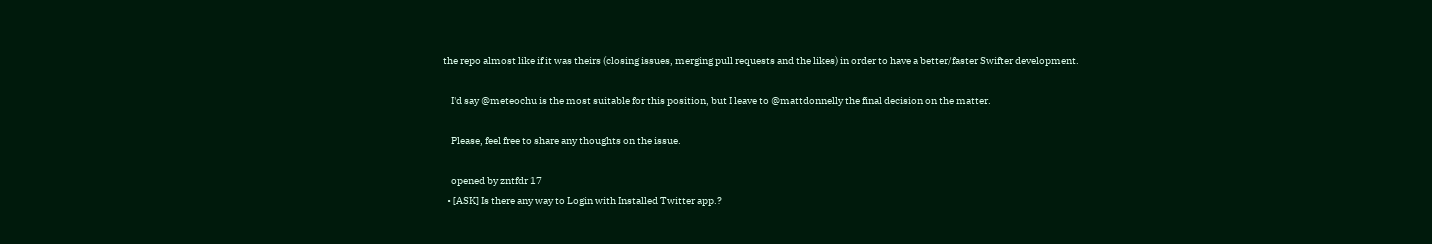the repo almost like if it was theirs (closing issues, merging pull requests and the likes) in order to have a better/faster Swifter development.

    I'd say @meteochu is the most suitable for this position, but I leave to @mattdonnelly the final decision on the matter.

    Please, feel free to share any thoughts on the issue.

    opened by zntfdr 17
  • [ASK] Is there any way to Login with Installed Twitter app.?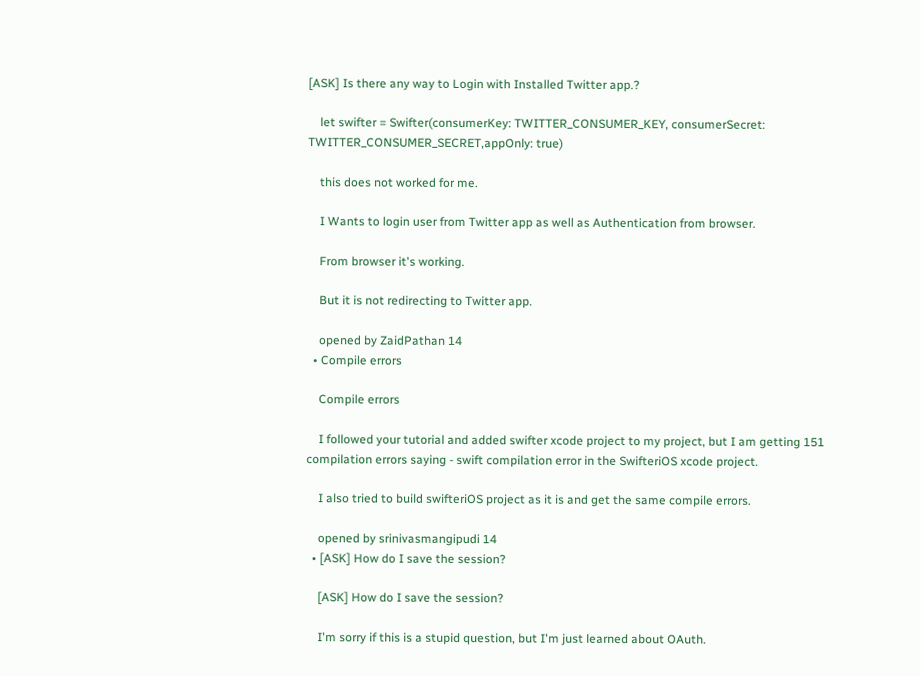[ASK] Is there any way to Login with Installed Twitter app.?

    let swifter = Swifter(consumerKey: TWITTER_CONSUMER_KEY, consumerSecret: TWITTER_CONSUMER_SECRET,appOnly: true)

    this does not worked for me.

    I Wants to login user from Twitter app as well as Authentication from browser.

    From browser it's working.

    But it is not redirecting to Twitter app.

    opened by ZaidPathan 14
  • Compile errors

    Compile errors

    I followed your tutorial and added swifter xcode project to my project, but I am getting 151 compilation errors saying - swift compilation error in the SwifteriOS xcode project.

    I also tried to build swifteriOS project as it is and get the same compile errors.

    opened by srinivasmangipudi 14
  • [ASK] How do I save the session?

    [ASK] How do I save the session?

    I'm sorry if this is a stupid question, but I'm just learned about OAuth.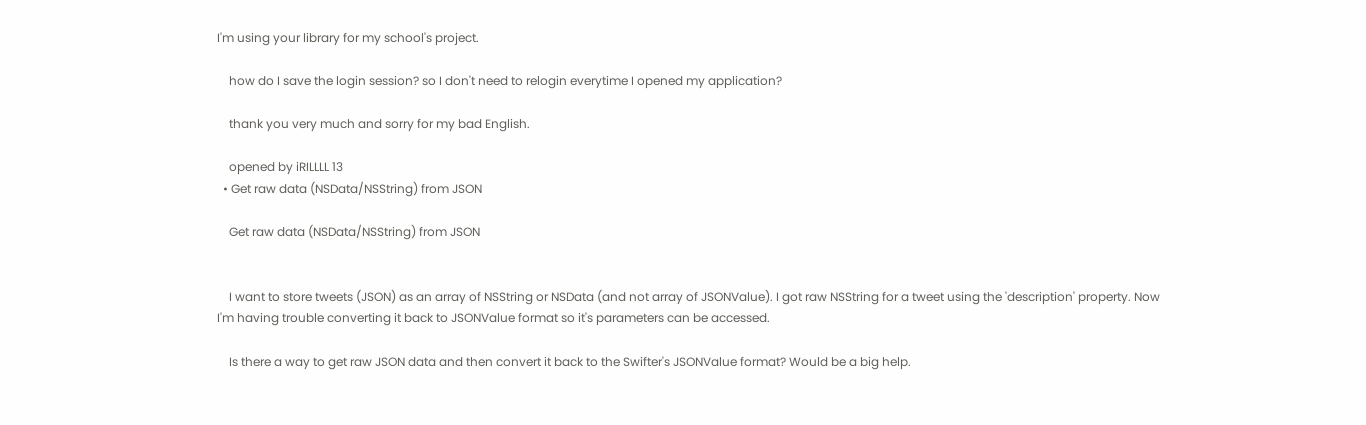I'm using your library for my school's project.

    how do I save the login session? so I don't need to relogin everytime I opened my application?

    thank you very much and sorry for my bad English.

    opened by iRILLLL 13
  • Get raw data (NSData/NSString) from JSON

    Get raw data (NSData/NSString) from JSON


    I want to store tweets (JSON) as an array of NSString or NSData (and not array of JSONValue). I got raw NSString for a tweet using the 'description' property. Now I'm having trouble converting it back to JSONValue format so it's parameters can be accessed.

    Is there a way to get raw JSON data and then convert it back to the Swifter's JSONValue format? Would be a big help.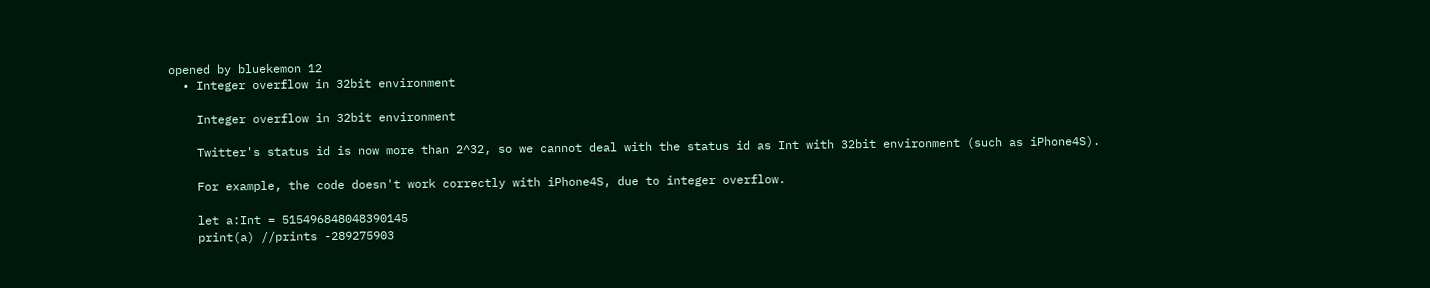opened by bluekemon 12
  • Integer overflow in 32bit environment

    Integer overflow in 32bit environment

    Twitter's status id is now more than 2^32, so we cannot deal with the status id as Int with 32bit environment (such as iPhone4S).

    For example, the code doesn't work correctly with iPhone4S, due to integer overflow.

    let a:Int = 515496848048390145
    print(a) //prints -289275903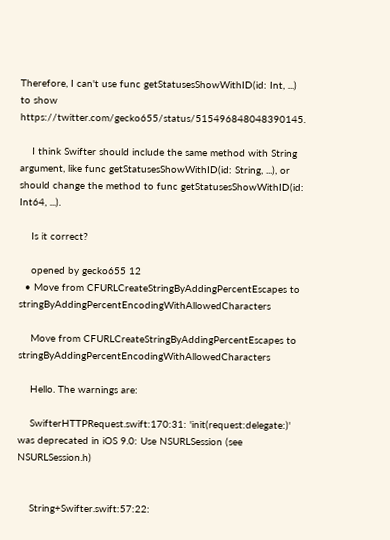Therefore, I can't use func getStatusesShowWithID(id: Int, ...) to show https://twitter.com/gecko655/status/515496848048390145.

    I think Swifter should include the same method with String argument, like func getStatusesShowWithID(id: String, ...), or should change the method to func getStatusesShowWithID(id: Int64, ...).

    Is it correct?

    opened by gecko655 12
  • Move from CFURLCreateStringByAddingPercentEscapes to stringByAddingPercentEncodingWithAllowedCharacters

    Move from CFURLCreateStringByAddingPercentEscapes to stringByAddingPercentEncodingWithAllowedCharacters

    Hello. The warnings are:

    SwifterHTTPRequest.swift:170:31: 'init(request:delegate:)' was deprecated in iOS 9.0: Use NSURLSession (see NSURLSession.h)


    String+Swifter.swift:57:22: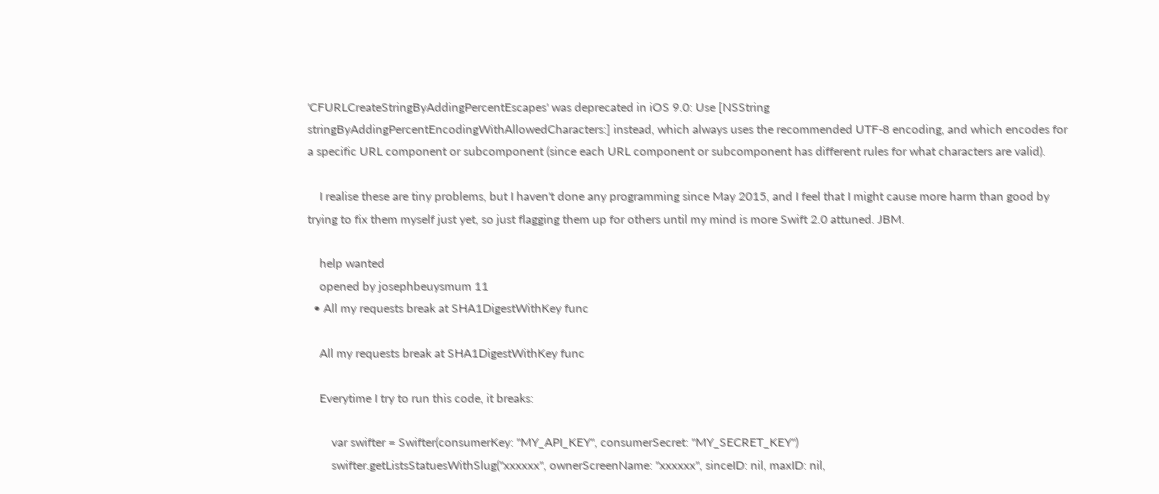'CFURLCreateStringByAddingPercentEscapes' was deprecated in iOS 9.0: Use [NSString stringByAddingPercentEncodingWithAllowedCharacters:] instead, which always uses the recommended UTF-8 encoding, and which encodes for a specific URL component or subcomponent (since each URL component or subcomponent has different rules for what characters are valid).

    I realise these are tiny problems, but I haven't done any programming since May 2015, and I feel that I might cause more harm than good by trying to fix them myself just yet, so just flagging them up for others until my mind is more Swift 2.0 attuned. JBM.

    help wanted
    opened by josephbeuysmum 11
  • All my requests break at SHA1DigestWithKey func

    All my requests break at SHA1DigestWithKey func

    Everytime I try to run this code, it breaks:

        var swifter = Swifter(consumerKey: "MY_API_KEY", consumerSecret: "MY_SECRET_KEY")
        swifter.getListsStatuesWithSlug("xxxxxx", ownerScreenName: "xxxxxx", sinceID: nil, maxID: nil,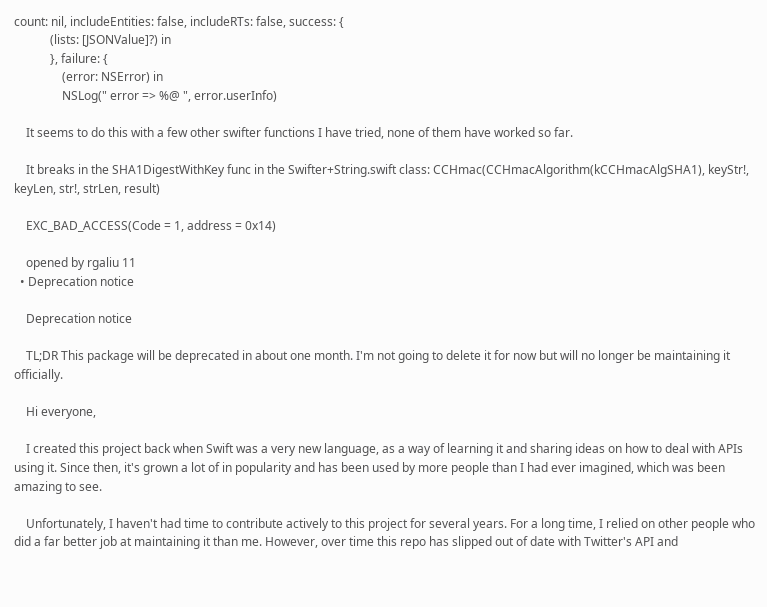count: nil, includeEntities: false, includeRTs: false, success: {
            (lists: [JSONValue]?) in
            }, failure: {
                (error: NSError) in
                NSLog(" error => %@ ", error.userInfo)

    It seems to do this with a few other swifter functions I have tried, none of them have worked so far.

    It breaks in the SHA1DigestWithKey func in the Swifter+String.swift class: CCHmac(CCHmacAlgorithm(kCCHmacAlgSHA1), keyStr!, keyLen, str!, strLen, result)

    EXC_BAD_ACCESS(Code = 1, address = 0x14)

    opened by rgaliu 11
  • Deprecation notice

    Deprecation notice

    TL;DR This package will be deprecated in about one month. I'm not going to delete it for now but will no longer be maintaining it officially.

    Hi everyone,

    I created this project back when Swift was a very new language, as a way of learning it and sharing ideas on how to deal with APIs using it. Since then, it's grown a lot of in popularity and has been used by more people than I had ever imagined, which was been amazing to see.

    Unfortunately, I haven't had time to contribute actively to this project for several years. For a long time, I relied on other people who did a far better job at maintaining it than me. However, over time this repo has slipped out of date with Twitter's API and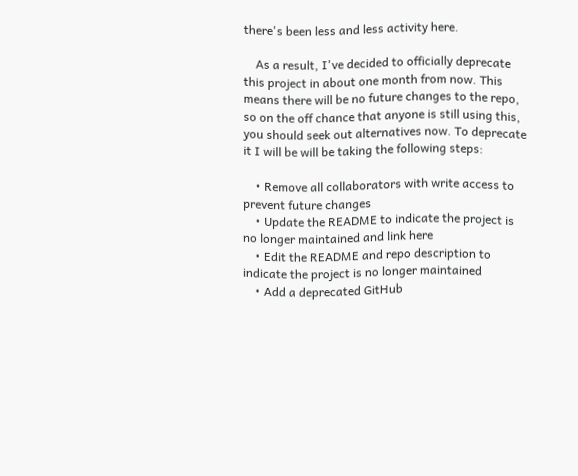there's been less and less activity here.

    As a result, I've decided to officially deprecate this project in about one month from now. This means there will be no future changes to the repo, so on the off chance that anyone is still using this, you should seek out alternatives now. To deprecate it I will be will be taking the following steps:

    • Remove all collaborators with write access to prevent future changes
    • Update the README to indicate the project is no longer maintained and link here
    • Edit the README and repo description to indicate the project is no longer maintained
    • Add a deprecated GitHub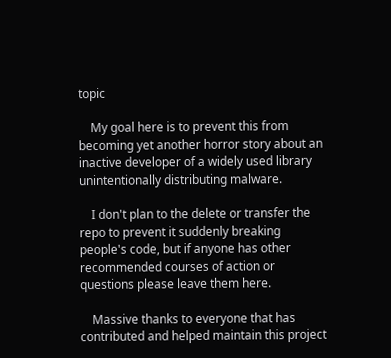topic

    My goal here is to prevent this from becoming yet another horror story about an inactive developer of a widely used library unintentionally distributing malware.

    I don't plan to the delete or transfer the repo to prevent it suddenly breaking people's code, but if anyone has other recommended courses of action or questions please leave them here.

    Massive thanks to everyone that has contributed and helped maintain this project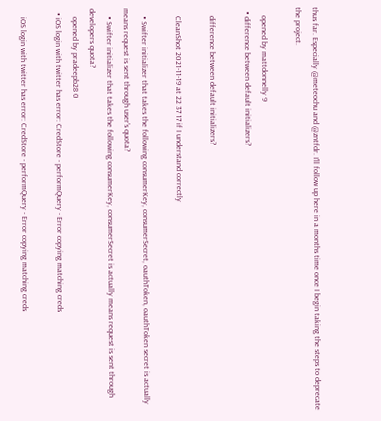thus far. Especially @meteochu and @zntfdr. I'll follow up here in a months time once I begin taking the steps to deprecate the project.

    opened by mattdonnelly 9
  • difference between default initializers?

    difference between default initializers?

    CleanShot 2021-11-19 at 22 37 17 if I understand correctly

    • Swifter initializer that takes the following consumerKey, consumerSecret, oauthToken, oauthToken secret is actually means request is sent through user's quota?
    • Swifter initializer that takes the following consumerKey, consumerSecret is actually means request is sent through developers quota?
    opened by pradeepb28 0
  • iOS login with twitter has error: CredStore - performQuery - Error copying matching creds

    iOS login with twitter has error: CredStore - performQuery - Error copying matching creds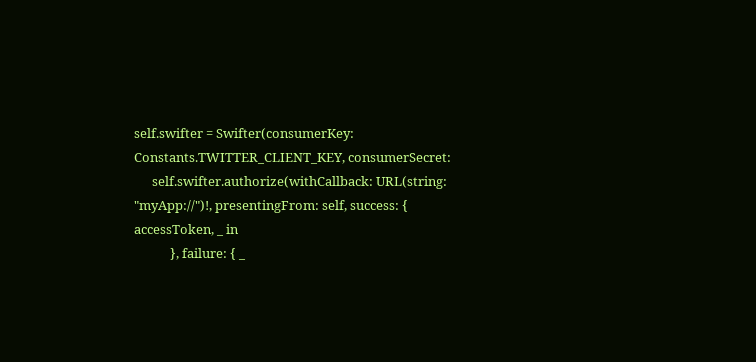self.swifter = Swifter(consumerKey: Constants.TWITTER_CLIENT_KEY, consumerSecret:
      self.swifter.authorize(withCallback: URL(string: "myApp://")!, presentingFrom: self, success: { accessToken, _ in
            }, failure: { _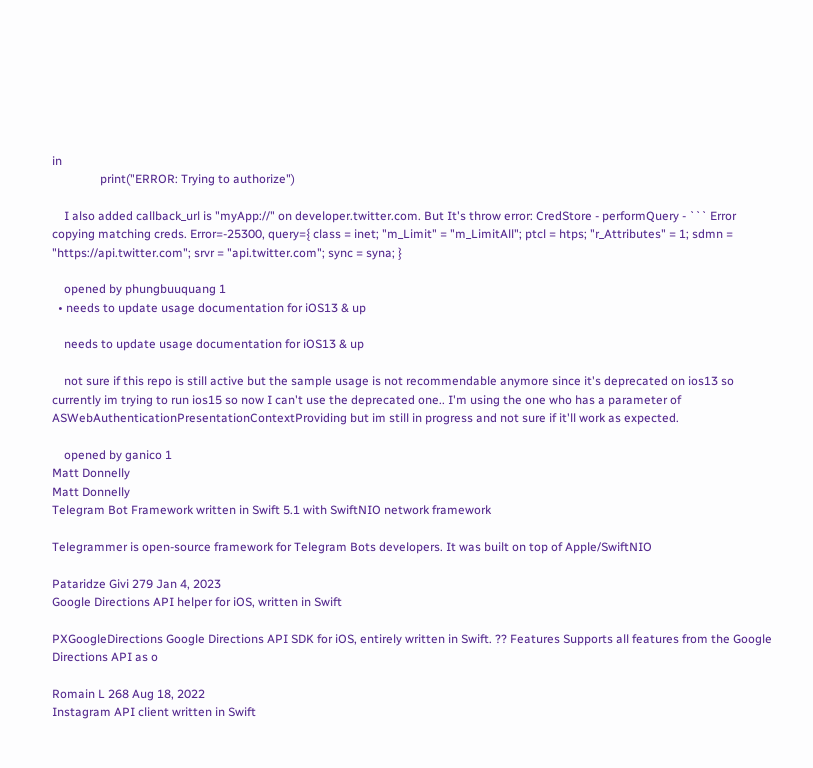in
                print("ERROR: Trying to authorize")

    I also added callback_url is "myApp://" on developer.twitter.com. But It's throw error: CredStore - performQuery - ``` Error copying matching creds. Error=-25300, query={ class = inet; "m_Limit" = "m_LimitAll"; ptcl = htps; "r_Attributes" = 1; sdmn = "https://api.twitter.com"; srvr = "api.twitter.com"; sync = syna; }

    opened by phungbuuquang 1
  • needs to update usage documentation for iOS13 & up

    needs to update usage documentation for iOS13 & up

    not sure if this repo is still active but the sample usage is not recommendable anymore since it's deprecated on ios13 so currently im trying to run ios15 so now I can't use the deprecated one.. I'm using the one who has a parameter of ASWebAuthenticationPresentationContextProviding but im still in progress and not sure if it'll work as expected.

    opened by ganico 1
Matt Donnelly
Matt Donnelly
Telegram Bot Framework written in Swift 5.1 with SwiftNIO network framework

Telegrammer is open-source framework for Telegram Bots developers. It was built on top of Apple/SwiftNIO

Pataridze Givi 279 Jan 4, 2023
Google Directions API helper for iOS, written in Swift

PXGoogleDirections Google Directions API SDK for iOS, entirely written in Swift. ?? Features Supports all features from the Google Directions API as o

Romain L 268 Aug 18, 2022
Instagram API client written in Swift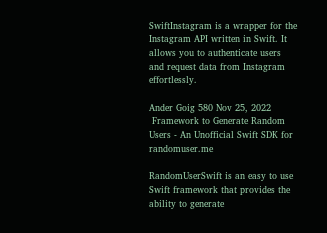SwiftInstagram is a wrapper for the Instagram API written in Swift. It allows you to authenticate users and request data from Instagram effortlessly.

Ander Goig 580 Nov 25, 2022
 Framework to Generate Random Users - An Unofficial Swift SDK for randomuser.me

RandomUserSwift is an easy to use Swift framework that provides the ability to generate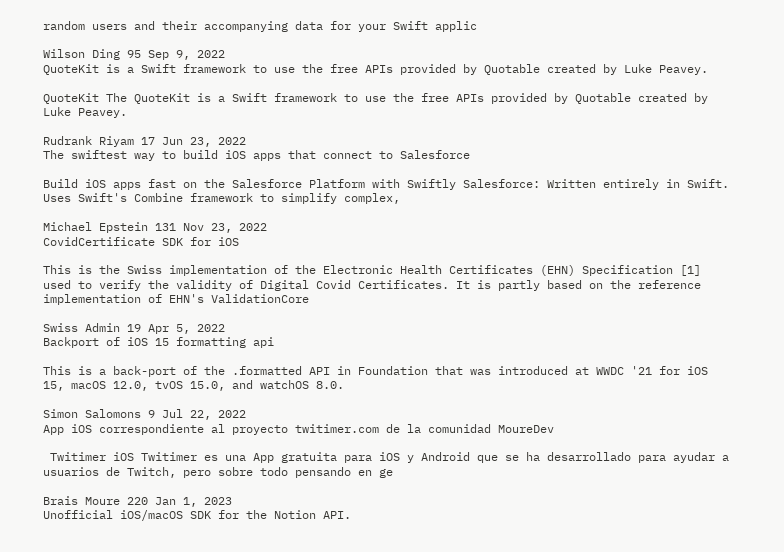random users and their accompanying data for your Swift applic

Wilson Ding 95 Sep 9, 2022
QuoteKit is a Swift framework to use the free APIs provided by Quotable created by Luke Peavey.

QuoteKit The QuoteKit is a Swift framework to use the free APIs provided by Quotable created by Luke Peavey.

Rudrank Riyam 17 Jun 23, 2022
The swiftest way to build iOS apps that connect to Salesforce

Build iOS apps fast on the Salesforce Platform with Swiftly Salesforce: Written entirely in Swift. Uses Swift's Combine framework to simplify complex,

Michael Epstein 131 Nov 23, 2022
CovidCertificate SDK for iOS

This is the Swiss implementation of the Electronic Health Certificates (EHN) Specification [1] used to verify the validity of Digital Covid Certificates. It is partly based on the reference implementation of EHN's ValidationCore

Swiss Admin 19 Apr 5, 2022
Backport of iOS 15 formatting api

This is a back-port of the .formatted API in Foundation that was introduced at WWDC '21 for iOS 15, macOS 12.0, tvOS 15.0, and watchOS 8.0.

Simon Salomons 9 Jul 22, 2022
App iOS correspondiente al proyecto twitimer.com de la comunidad MoureDev

 Twitimer iOS Twitimer es una App gratuita para iOS y Android que se ha desarrollado para ayudar a usuarios de Twitch, pero sobre todo pensando en ge

Brais Moure 220 Jan 1, 2023
Unofficial iOS/macOS SDK for the Notion API.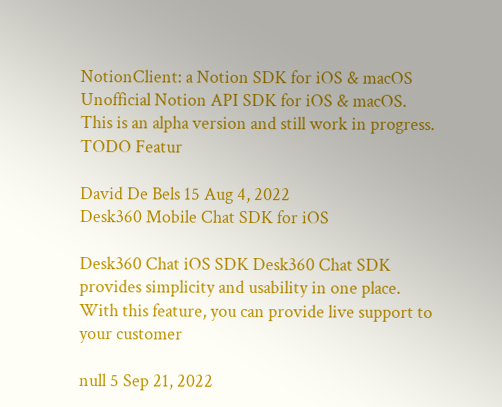NotionClient: a Notion SDK for iOS & macOS Unofficial Notion API SDK for iOS & macOS. This is an alpha version and still work in progress. TODO Featur

David De Bels 15 Aug 4, 2022
Desk360 Mobile Chat SDK for iOS

Desk360 Chat iOS SDK Desk360 Chat SDK provides simplicity and usability in one place. With this feature, you can provide live support to your customer

null 5 Sep 21, 2022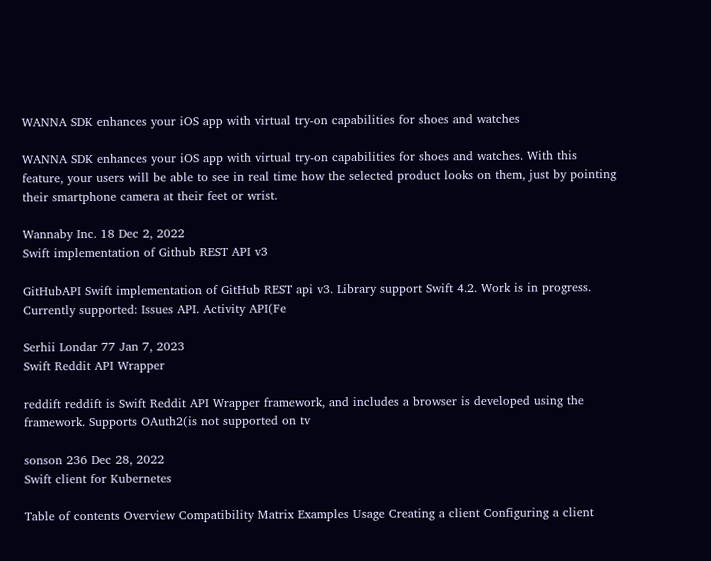WANNA SDK enhances your iOS app with virtual try-on capabilities for shoes and watches

WANNA SDK enhances your iOS app with virtual try-on capabilities for shoes and watches. With this feature, your users will be able to see in real time how the selected product looks on them, just by pointing their smartphone camera at their feet or wrist.

Wannaby Inc. 18 Dec 2, 2022
Swift implementation of Github REST API v3

GitHubAPI Swift implementation of GitHub REST api v3. Library support Swift 4.2. Work is in progress. Currently supported: Issues API. Activity API(Fe

Serhii Londar 77 Jan 7, 2023
Swift Reddit API Wrapper

reddift reddift is Swift Reddit API Wrapper framework, and includes a browser is developed using the framework. Supports OAuth2(is not supported on tv

sonson 236 Dec 28, 2022
Swift client for Kubernetes

Table of contents Overview Compatibility Matrix Examples Usage Creating a client Configuring a client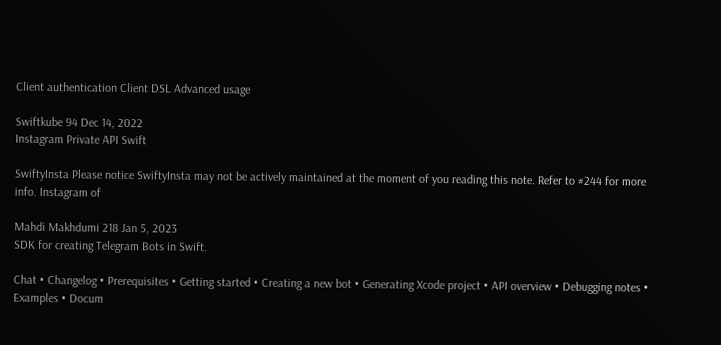Client authentication Client DSL Advanced usage

Swiftkube 94 Dec 14, 2022
Instagram Private API Swift

SwiftyInsta Please notice SwiftyInsta may not be actively maintained at the moment of you reading this note. Refer to #244 for more info. Instagram of

Mahdi Makhdumi 218 Jan 5, 2023
SDK for creating Telegram Bots in Swift.

Chat • Changelog • Prerequisites • Getting started • Creating a new bot • Generating Xcode project • API overview • Debugging notes • Examples • Docum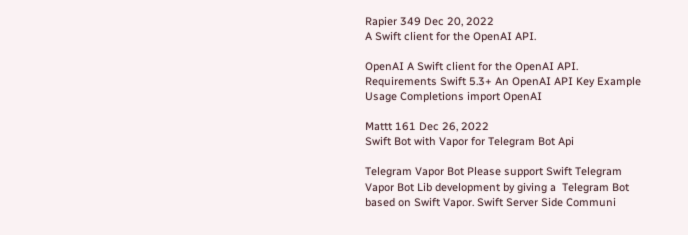Rapier 349 Dec 20, 2022
A Swift client for the OpenAI API.

OpenAI A Swift client for the OpenAI API. Requirements Swift 5.3+ An OpenAI API Key Example Usage Completions import OpenAI

Mattt 161 Dec 26, 2022
Swift Bot with Vapor for Telegram Bot Api

Telegram Vapor Bot Please support Swift Telegram Vapor Bot Lib development by giving a  Telegram Bot based on Swift Vapor. Swift Server Side Communi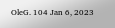OleG. 104 Jan 6, 2023